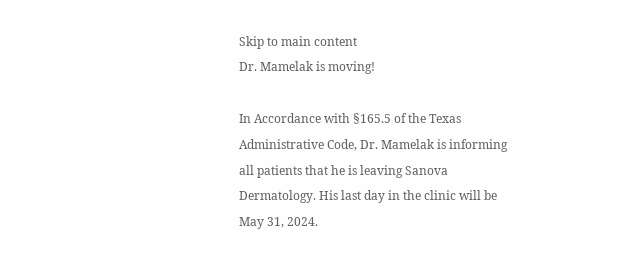Skip to main content
Dr. Mamelak is moving!

In Accordance with §165.5 of the Texas Administrative Code, Dr. Mamelak is informing all patients that he is leaving Sanova Dermatology. His last day in the clinic will be May 31, 2024.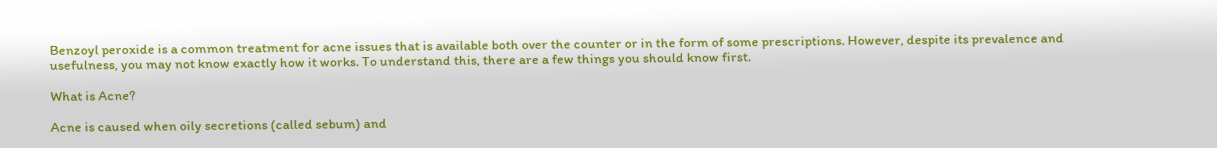Benzoyl peroxide is a common treatment for acne issues that is available both over the counter or in the form of some prescriptions. However, despite its prevalence and usefulness, you may not know exactly how it works. To understand this, there are a few things you should know first.

What is Acne?

Acne is caused when oily secretions (called sebum) and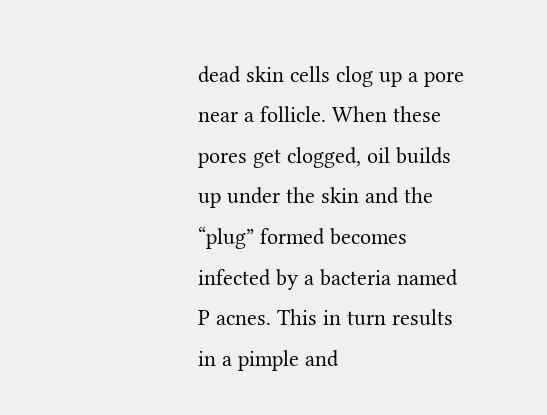dead skin cells clog up a pore near a follicle. When these pores get clogged, oil builds up under the skin and the “plug” formed becomes infected by a bacteria named P acnes. This in turn results in a pimple and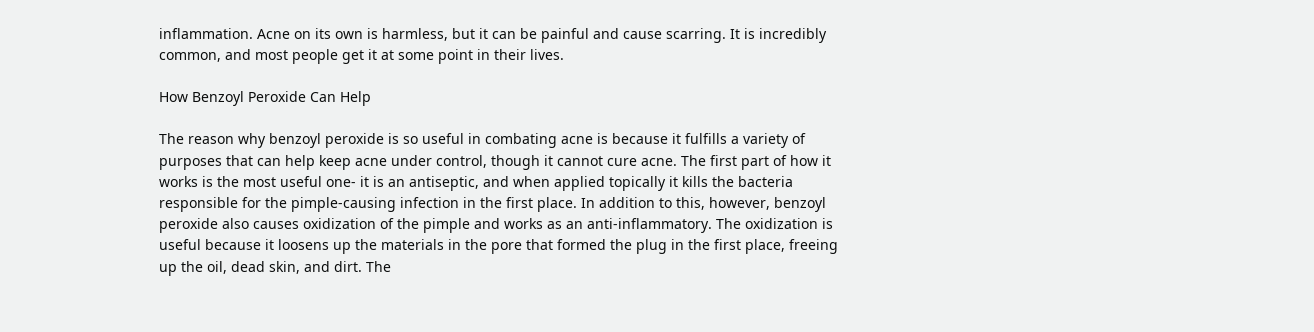inflammation. Acne on its own is harmless, but it can be painful and cause scarring. It is incredibly common, and most people get it at some point in their lives.

How Benzoyl Peroxide Can Help

The reason why benzoyl peroxide is so useful in combating acne is because it fulfills a variety of purposes that can help keep acne under control, though it cannot cure acne. The first part of how it works is the most useful one- it is an antiseptic, and when applied topically it kills the bacteria responsible for the pimple-causing infection in the first place. In addition to this, however, benzoyl peroxide also causes oxidization of the pimple and works as an anti-inflammatory. The oxidization is useful because it loosens up the materials in the pore that formed the plug in the first place, freeing up the oil, dead skin, and dirt. The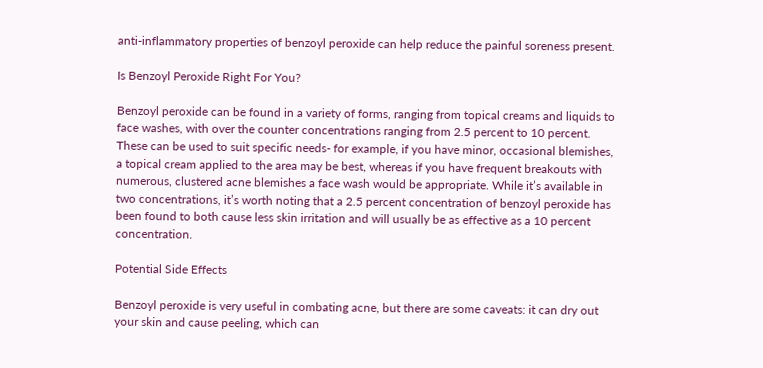anti-inflammatory properties of benzoyl peroxide can help reduce the painful soreness present.

Is Benzoyl Peroxide Right For You?

Benzoyl peroxide can be found in a variety of forms, ranging from topical creams and liquids to face washes, with over the counter concentrations ranging from 2.5 percent to 10 percent. These can be used to suit specific needs- for example, if you have minor, occasional blemishes, a topical cream applied to the area may be best, whereas if you have frequent breakouts with numerous, clustered acne blemishes a face wash would be appropriate. While it’s available in two concentrations, it’s worth noting that a 2.5 percent concentration of benzoyl peroxide has been found to both cause less skin irritation and will usually be as effective as a 10 percent concentration.

Potential Side Effects

Benzoyl peroxide is very useful in combating acne, but there are some caveats: it can dry out your skin and cause peeling, which can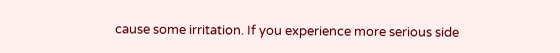cause some irritation. If you experience more serious side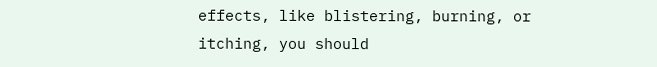effects, like blistering, burning, or itching, you should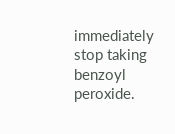immediately stop taking benzoyl peroxide.